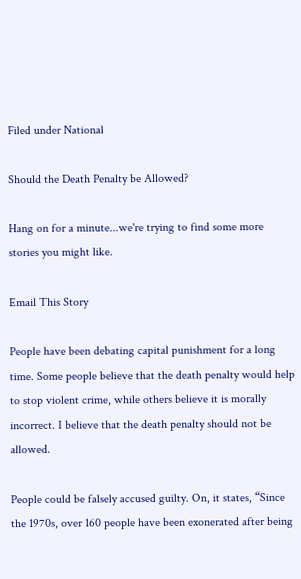Filed under National

Should the Death Penalty be Allowed?

Hang on for a minute...we're trying to find some more stories you might like.

Email This Story

People have been debating capital punishment for a long time. Some people believe that the death penalty would help to stop violent crime, while others believe it is morally incorrect. I believe that the death penalty should not be allowed.

People could be falsely accused guilty. On, it states, “Since the 1970s, over 160 people have been exonerated after being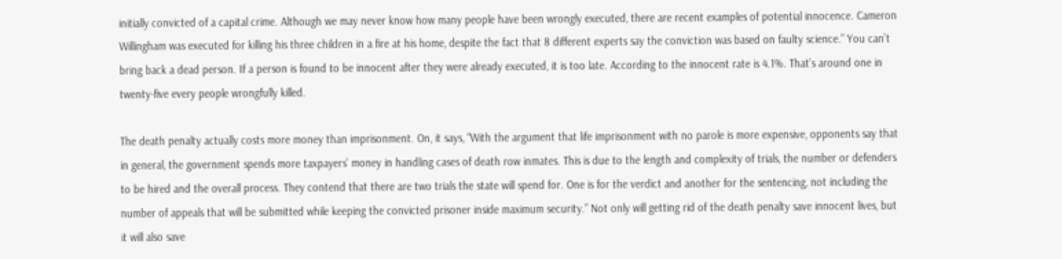initially convicted of a capital crime. Although we may never know how many people have been wrongly executed, there are recent examples of potential innocence. Cameron Willingham was executed for killing his three children in a fire at his home, despite the fact that 8 different experts say the conviction was based on faulty science.” You can’t bring back a dead person. If a person is found to be innocent after they were already executed, it is too late. According to the innocent rate is 4.1%. That’s around one in twenty-five every people wrongfully killed.

The death penalty actually costs more money than imprisonment. On, it says, “With the argument that life imprisonment with no parole is more expensive, opponents say that in general, the government spends more taxpayers’ money in handling cases of death row inmates. This is due to the length and complexity of trials, the number or defenders to be hired and the overall process. They contend that there are two trials the state will spend for. One is for the verdict and another for the sentencing, not including the number of appeals that will be submitted while keeping the convicted prisoner inside maximum security.” Not only will getting rid of the death penalty save innocent lives, but it will also save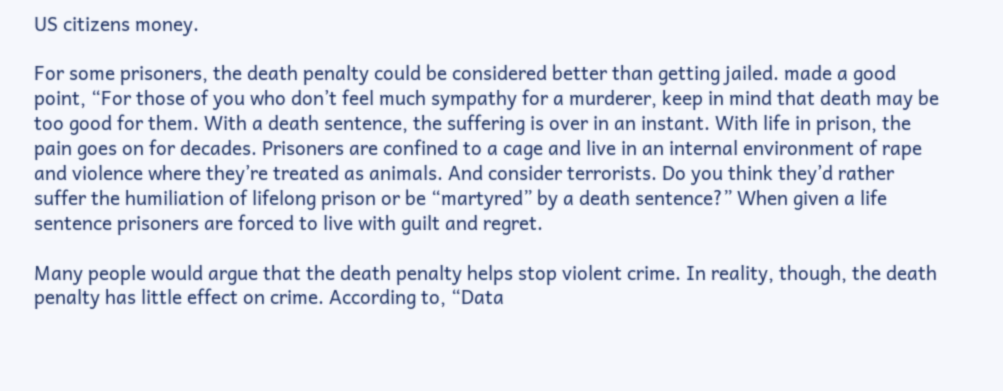US citizens money.

For some prisoners, the death penalty could be considered better than getting jailed. made a good point, “For those of you who don’t feel much sympathy for a murderer, keep in mind that death may be too good for them. With a death sentence, the suffering is over in an instant. With life in prison, the pain goes on for decades. Prisoners are confined to a cage and live in an internal environment of rape and violence where they’re treated as animals. And consider terrorists. Do you think they’d rather suffer the humiliation of lifelong prison or be “martyred” by a death sentence?” When given a life sentence prisoners are forced to live with guilt and regret.

Many people would argue that the death penalty helps stop violent crime. In reality, though, the death penalty has little effect on crime. According to, “Data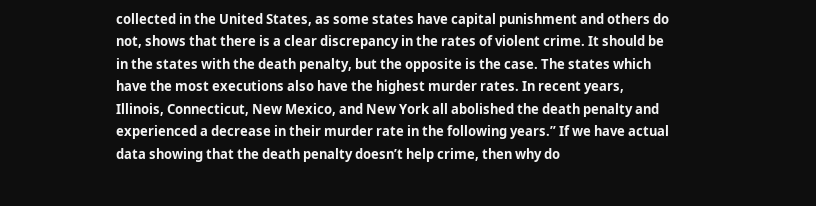collected in the United States, as some states have capital punishment and others do not, shows that there is a clear discrepancy in the rates of violent crime. It should be in the states with the death penalty, but the opposite is the case. The states which have the most executions also have the highest murder rates. In recent years, Illinois, Connecticut, New Mexico, and New York all abolished the death penalty and experienced a decrease in their murder rate in the following years.” If we have actual data showing that the death penalty doesn’t help crime, then why do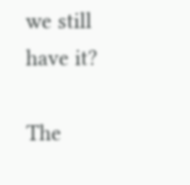we still have it?

The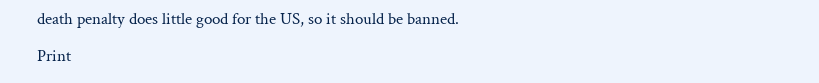death penalty does little good for the US, so it should be banned.

Print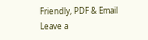Friendly, PDF & Email
Leave a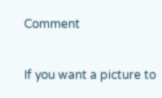Comment

If you want a picture to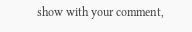show with your comment,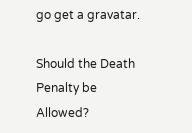go get a gravatar.

Should the Death Penalty be Allowed?